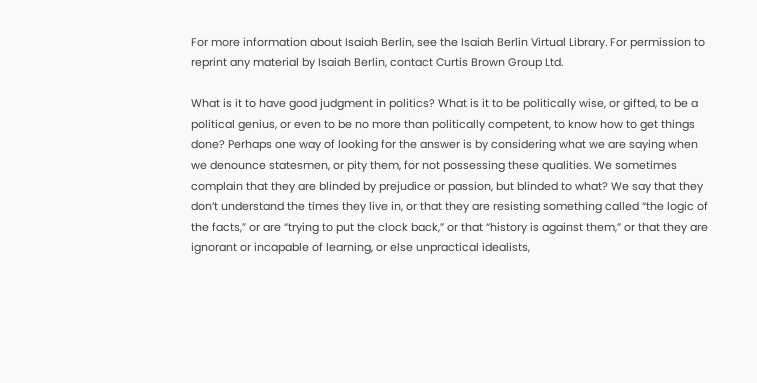For more information about Isaiah Berlin, see the Isaiah Berlin Virtual Library. For permission to reprint any material by Isaiah Berlin, contact Curtis Brown Group Ltd.

What is it to have good judgment in politics? What is it to be politically wise, or gifted, to be a political genius, or even to be no more than politically competent, to know how to get things done? Perhaps one way of looking for the answer is by considering what we are saying when we denounce statesmen, or pity them, for not possessing these qualities. We sometimes complain that they are blinded by prejudice or passion, but blinded to what? We say that they don’t understand the times they live in, or that they are resisting something called “the logic of the facts,” or are “trying to put the clock back,” or that “history is against them,” or that they are ignorant or incapable of learning, or else unpractical idealists,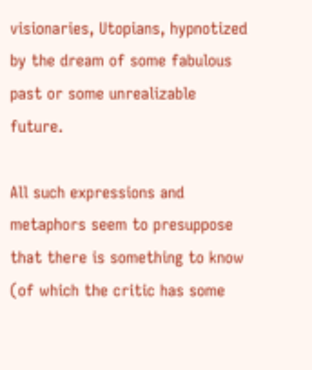visionaries, Utopians, hypnotized by the dream of some fabulous past or some unrealizable future.

All such expressions and metaphors seem to presuppose that there is something to know (of which the critic has some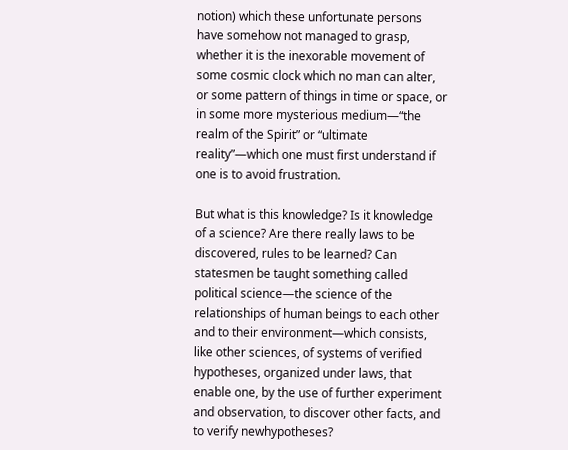notion) which these unfortunate persons have somehow not managed to grasp, whether it is the inexorable movement of some cosmic clock which no man can alter, or some pattern of things in time or space, or in some more mysterious medium—“the realm of the Spirit” or “ultimate reality”—which one must first understand if one is to avoid frustration.

But what is this knowledge? Is it knowledge of a science? Are there really laws to be discovered, rules to be learned? Can statesmen be taught something called political science—the science of the relationships of human beings to each other and to their environment—which consists, like other sciences, of systems of verified hypotheses, organized under laws, that enable one, by the use of further experiment and observation, to discover other facts, and to verify newhypotheses?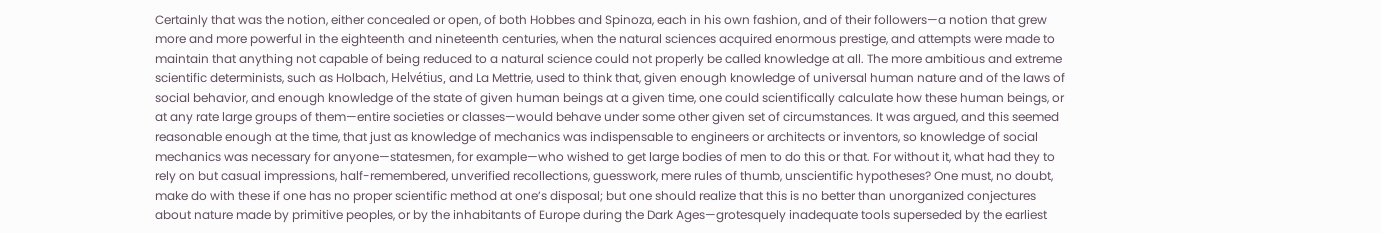Certainly that was the notion, either concealed or open, of both Hobbes and Spinoza, each in his own fashion, and of their followers—a notion that grew more and more powerful in the eighteenth and nineteenth centuries, when the natural sciences acquired enormous prestige, and attempts were made to maintain that anything not capable of being reduced to a natural science could not properly be called knowledge at all. The more ambitious and extreme scientific determinists, such as Holbach, Helvétius, and La Mettrie, used to think that, given enough knowledge of universal human nature and of the laws of social behavior, and enough knowledge of the state of given human beings at a given time, one could scientifically calculate how these human beings, or at any rate large groups of them—entire societies or classes—would behave under some other given set of circumstances. It was argued, and this seemed reasonable enough at the time, that just as knowledge of mechanics was indispensable to engineers or architects or inventors, so knowledge of social mechanics was necessary for anyone—statesmen, for example—who wished to get large bodies of men to do this or that. For without it, what had they to rely on but casual impressions, half-remembered, unverified recollections, guesswork, mere rules of thumb, unscientific hypotheses? One must, no doubt, make do with these if one has no proper scientific method at one’s disposal; but one should realize that this is no better than unorganized conjectures about nature made by primitive peoples, or by the inhabitants of Europe during the Dark Ages—grotesquely inadequate tools superseded by the earliest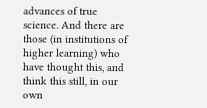advances of true science. And there are those (in institutions of higher learning) who have thought this, and think this still, in our own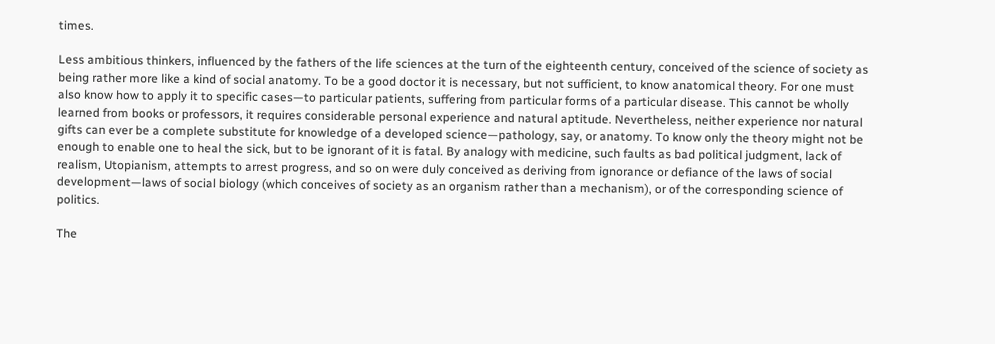times.

Less ambitious thinkers, influenced by the fathers of the life sciences at the turn of the eighteenth century, conceived of the science of society as being rather more like a kind of social anatomy. To be a good doctor it is necessary, but not sufficient, to know anatomical theory. For one must also know how to apply it to specific cases—to particular patients, suffering from particular forms of a particular disease. This cannot be wholly learned from books or professors, it requires considerable personal experience and natural aptitude. Nevertheless, neither experience nor natural gifts can ever be a complete substitute for knowledge of a developed science—pathology, say, or anatomy. To know only the theory might not be enough to enable one to heal the sick, but to be ignorant of it is fatal. By analogy with medicine, such faults as bad political judgment, lack of realism, Utopianism, attempts to arrest progress, and so on were duly conceived as deriving from ignorance or defiance of the laws of social development—laws of social biology (which conceives of society as an organism rather than a mechanism), or of the corresponding science of politics.

The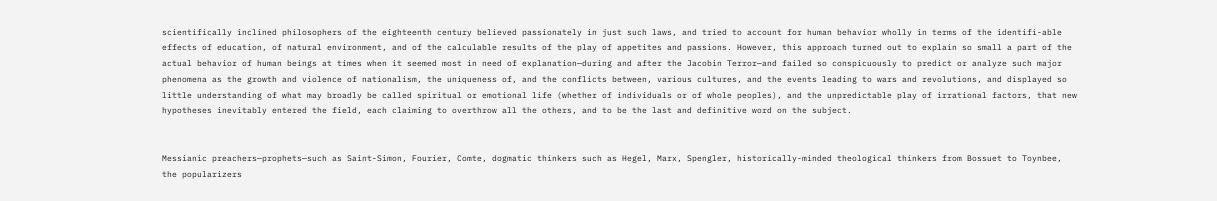scientifically inclined philosophers of the eighteenth century believed passionately in just such laws, and tried to account for human behavior wholly in terms of the identifi-able effects of education, of natural environment, and of the calculable results of the play of appetites and passions. However, this approach turned out to explain so small a part of the actual behavior of human beings at times when it seemed most in need of explanation—during and after the Jacobin Terror—and failed so conspicuously to predict or analyze such major phenomena as the growth and violence of nationalism, the uniqueness of, and the conflicts between, various cultures, and the events leading to wars and revolutions, and displayed so little understanding of what may broadly be called spiritual or emotional life (whether of individuals or of whole peoples), and the unpredictable play of irrational factors, that new hypotheses inevitably entered the field, each claiming to overthrow all the others, and to be the last and definitive word on the subject.


Messianic preachers—prophets—such as Saint-Simon, Fourier, Comte, dogmatic thinkers such as Hegel, Marx, Spengler, historically-minded theological thinkers from Bossuet to Toynbee, the popularizers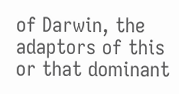of Darwin, the adaptors of this or that dominant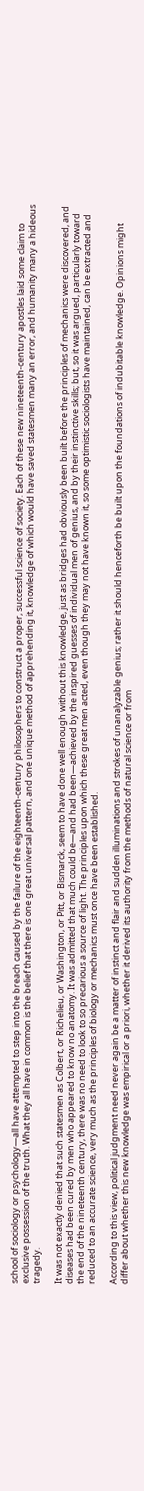school of sociology or psychology—all have attempted to step into the breach caused by the failure of the eighteenth-century philosophers to construct a proper, successful science of society. Each of these new nineteenth-century apostles laid some claim to exclusive possession of the truth. What they all have in common is the belief that there is one great universal pattern, and one unique method of apprehending it, knowledge of which would have saved statesmen many an error, and humanity many a hideous tragedy.

It was not exactly denied that such statesmen as Colbert, or Richelieu, or Washington, or Pitt, or Bismarck, seem to have done well enough without this knowledge, just as bridges had obviously been built before the principles of mechanics were discovered, and diseases had been cured by men who appeared to know no anatomy. It was admitted that much could be—and had been—achieved by the inspired guesses of individual men of genius, and by their instinctive skills; but, so it was argued, particularly toward the end of the nineteenth century, there was no need to look to so precarious a source of light. The principles upon which these great men acted, even though they may not have known it, so some optimistic sociologists have maintained, can be extracted and reduced to an accurate science, very much as the principles of biology or mechanics must once have been established.

According to this view, political judgment need never again be a matter of instinct and flair and sudden illuminations and strokes of unanalyzable genius; rather it should henceforth be built upon the foundations of indubitable knowledge. Opinions might differ about whether this new knowledge was empirical or a priori, whether it derived its authority from the methods of natural science or from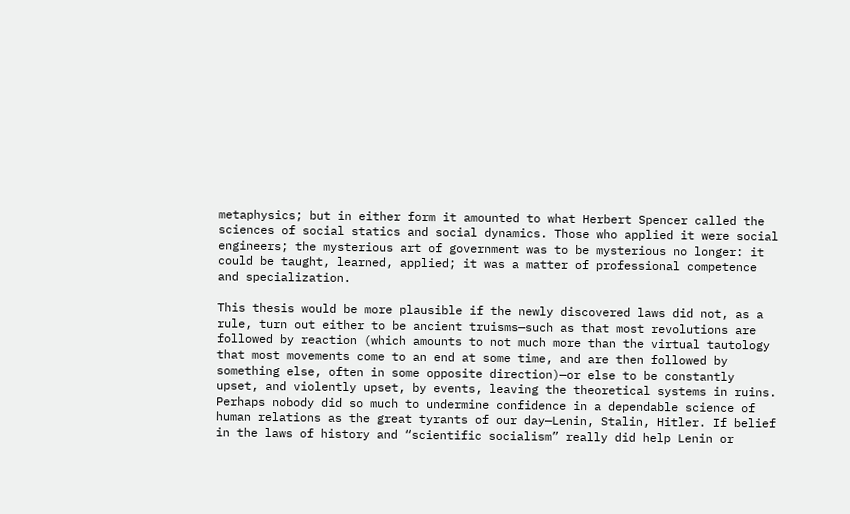metaphysics; but in either form it amounted to what Herbert Spencer called the sciences of social statics and social dynamics. Those who applied it were social engineers; the mysterious art of government was to be mysterious no longer: it could be taught, learned, applied; it was a matter of professional competence and specialization.

This thesis would be more plausible if the newly discovered laws did not, as a rule, turn out either to be ancient truisms—such as that most revolutions are followed by reaction (which amounts to not much more than the virtual tautology that most movements come to an end at some time, and are then followed by something else, often in some opposite direction)—or else to be constantly upset, and violently upset, by events, leaving the theoretical systems in ruins. Perhaps nobody did so much to undermine confidence in a dependable science of human relations as the great tyrants of our day—Lenin, Stalin, Hitler. If belief in the laws of history and “scientific socialism” really did help Lenin or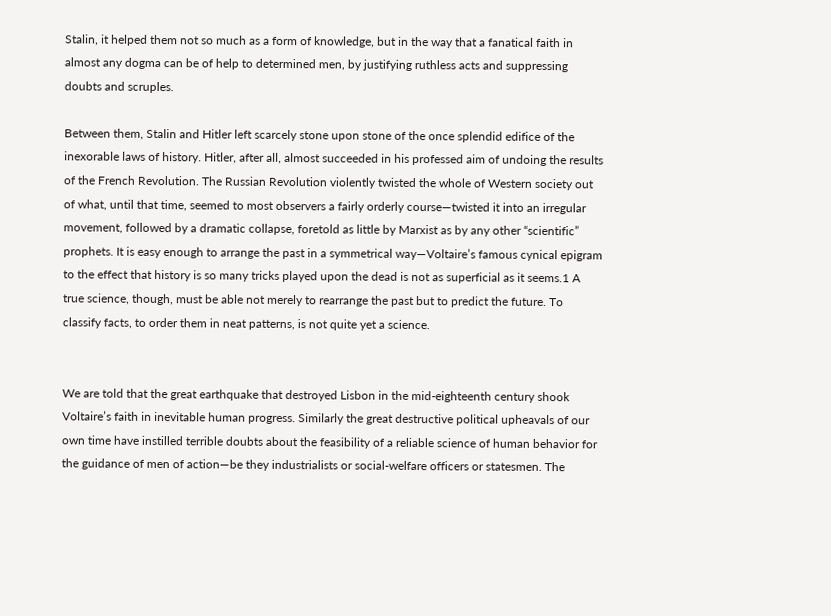Stalin, it helped them not so much as a form of knowledge, but in the way that a fanatical faith in almost any dogma can be of help to determined men, by justifying ruthless acts and suppressing doubts and scruples.

Between them, Stalin and Hitler left scarcely stone upon stone of the once splendid edifice of the inexorable laws of history. Hitler, after all, almost succeeded in his professed aim of undoing the results of the French Revolution. The Russian Revolution violently twisted the whole of Western society out of what, until that time, seemed to most observers a fairly orderly course—twisted it into an irregular movement, followed by a dramatic collapse, foretold as little by Marxist as by any other “scientific” prophets. It is easy enough to arrange the past in a symmetrical way—Voltaire’s famous cynical epigram to the effect that history is so many tricks played upon the dead is not as superficial as it seems.1 A true science, though, must be able not merely to rearrange the past but to predict the future. To classify facts, to order them in neat patterns, is not quite yet a science.


We are told that the great earthquake that destroyed Lisbon in the mid-eighteenth century shook Voltaire’s faith in inevitable human progress. Similarly the great destructive political upheavals of our own time have instilled terrible doubts about the feasibility of a reliable science of human behavior for the guidance of men of action—be they industrialists or social-welfare officers or statesmen. The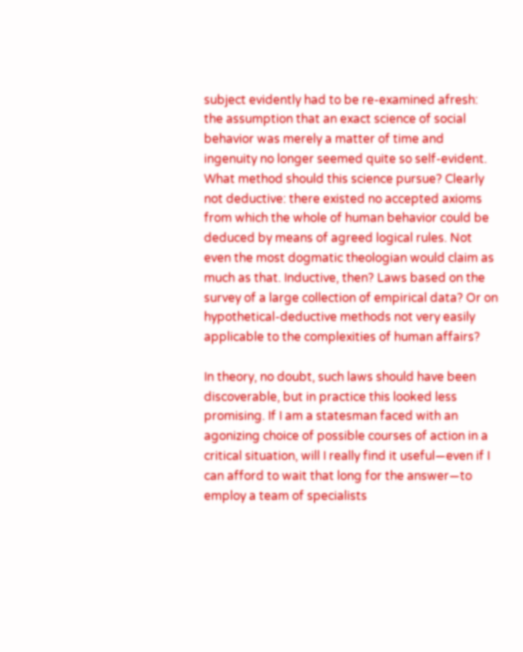subject evidently had to be re-examined afresh: the assumption that an exact science of social behavior was merely a matter of time and ingenuity no longer seemed quite so self-evident. What method should this science pursue? Clearly not deductive: there existed no accepted axioms from which the whole of human behavior could be deduced by means of agreed logical rules. Not even the most dogmatic theologian would claim as much as that. Inductive, then? Laws based on the survey of a large collection of empirical data? Or on hypothetical-deductive methods not very easily applicable to the complexities of human affairs?

In theory, no doubt, such laws should have been discoverable, but in practice this looked less promising. If I am a statesman faced with an agonizing choice of possible courses of action in a critical situation, will I really find it useful—even if I can afford to wait that long for the answer—to employ a team of specialists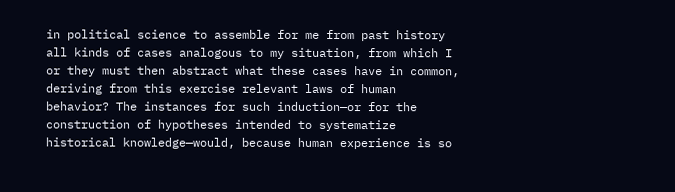in political science to assemble for me from past history all kinds of cases analogous to my situation, from which I or they must then abstract what these cases have in common, deriving from this exercise relevant laws of human behavior? The instances for such induction—or for the construction of hypotheses intended to systematize historical knowledge—would, because human experience is so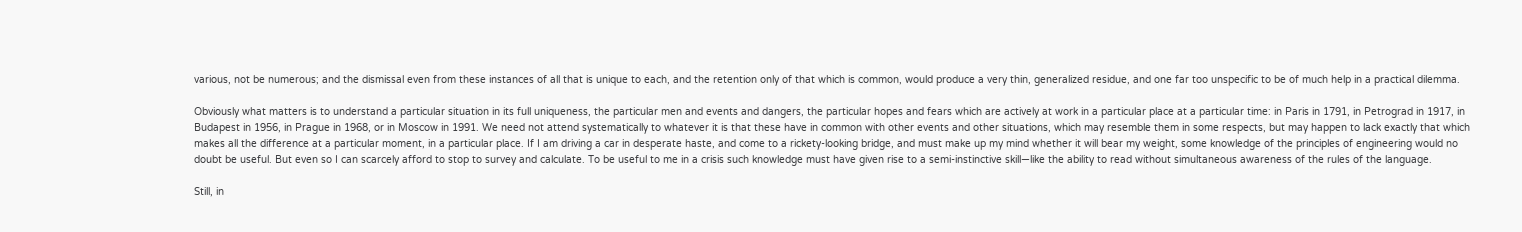various, not be numerous; and the dismissal even from these instances of all that is unique to each, and the retention only of that which is common, would produce a very thin, generalized residue, and one far too unspecific to be of much help in a practical dilemma.

Obviously what matters is to understand a particular situation in its full uniqueness, the particular men and events and dangers, the particular hopes and fears which are actively at work in a particular place at a particular time: in Paris in 1791, in Petrograd in 1917, in Budapest in 1956, in Prague in 1968, or in Moscow in 1991. We need not attend systematically to whatever it is that these have in common with other events and other situations, which may resemble them in some respects, but may happen to lack exactly that which makes all the difference at a particular moment, in a particular place. If I am driving a car in desperate haste, and come to a rickety-looking bridge, and must make up my mind whether it will bear my weight, some knowledge of the principles of engineering would no doubt be useful. But even so I can scarcely afford to stop to survey and calculate. To be useful to me in a crisis such knowledge must have given rise to a semi-instinctive skill—like the ability to read without simultaneous awareness of the rules of the language.

Still, in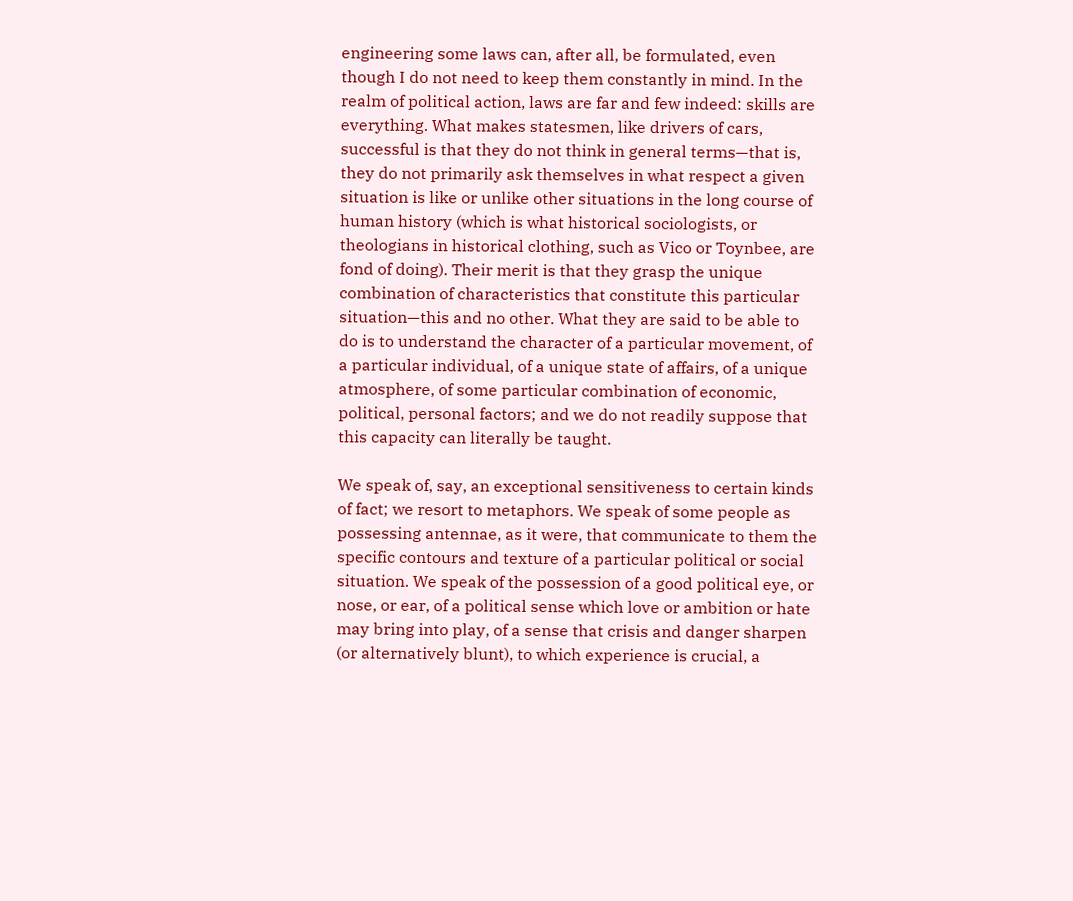engineering some laws can, after all, be formulated, even though I do not need to keep them constantly in mind. In the realm of political action, laws are far and few indeed: skills are everything. What makes statesmen, like drivers of cars, successful is that they do not think in general terms—that is, they do not primarily ask themselves in what respect a given situation is like or unlike other situations in the long course of human history (which is what historical sociologists, or theologians in historical clothing, such as Vico or Toynbee, are fond of doing). Their merit is that they grasp the unique combination of characteristics that constitute this particular situation—this and no other. What they are said to be able to do is to understand the character of a particular movement, of a particular individual, of a unique state of affairs, of a unique atmosphere, of some particular combination of economic, political, personal factors; and we do not readily suppose that this capacity can literally be taught.

We speak of, say, an exceptional sensitiveness to certain kinds of fact; we resort to metaphors. We speak of some people as possessing antennae, as it were, that communicate to them the specific contours and texture of a particular political or social situation. We speak of the possession of a good political eye, or nose, or ear, of a political sense which love or ambition or hate may bring into play, of a sense that crisis and danger sharpen (or alternatively blunt), to which experience is crucial, a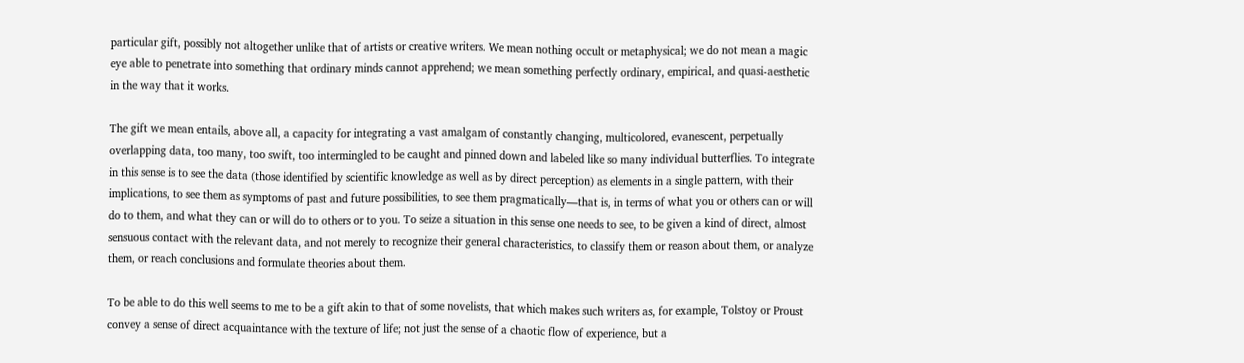particular gift, possibly not altogether unlike that of artists or creative writers. We mean nothing occult or metaphysical; we do not mean a magic eye able to penetrate into something that ordinary minds cannot apprehend; we mean something perfectly ordinary, empirical, and quasi-aesthetic in the way that it works.

The gift we mean entails, above all, a capacity for integrating a vast amalgam of constantly changing, multicolored, evanescent, perpetually overlapping data, too many, too swift, too intermingled to be caught and pinned down and labeled like so many individual butterflies. To integrate in this sense is to see the data (those identified by scientific knowledge as well as by direct perception) as elements in a single pattern, with their implications, to see them as symptoms of past and future possibilities, to see them pragmatically—that is, in terms of what you or others can or will do to them, and what they can or will do to others or to you. To seize a situation in this sense one needs to see, to be given a kind of direct, almost sensuous contact with the relevant data, and not merely to recognize their general characteristics, to classify them or reason about them, or analyze them, or reach conclusions and formulate theories about them.

To be able to do this well seems to me to be a gift akin to that of some novelists, that which makes such writers as, for example, Tolstoy or Proust convey a sense of direct acquaintance with the texture of life; not just the sense of a chaotic flow of experience, but a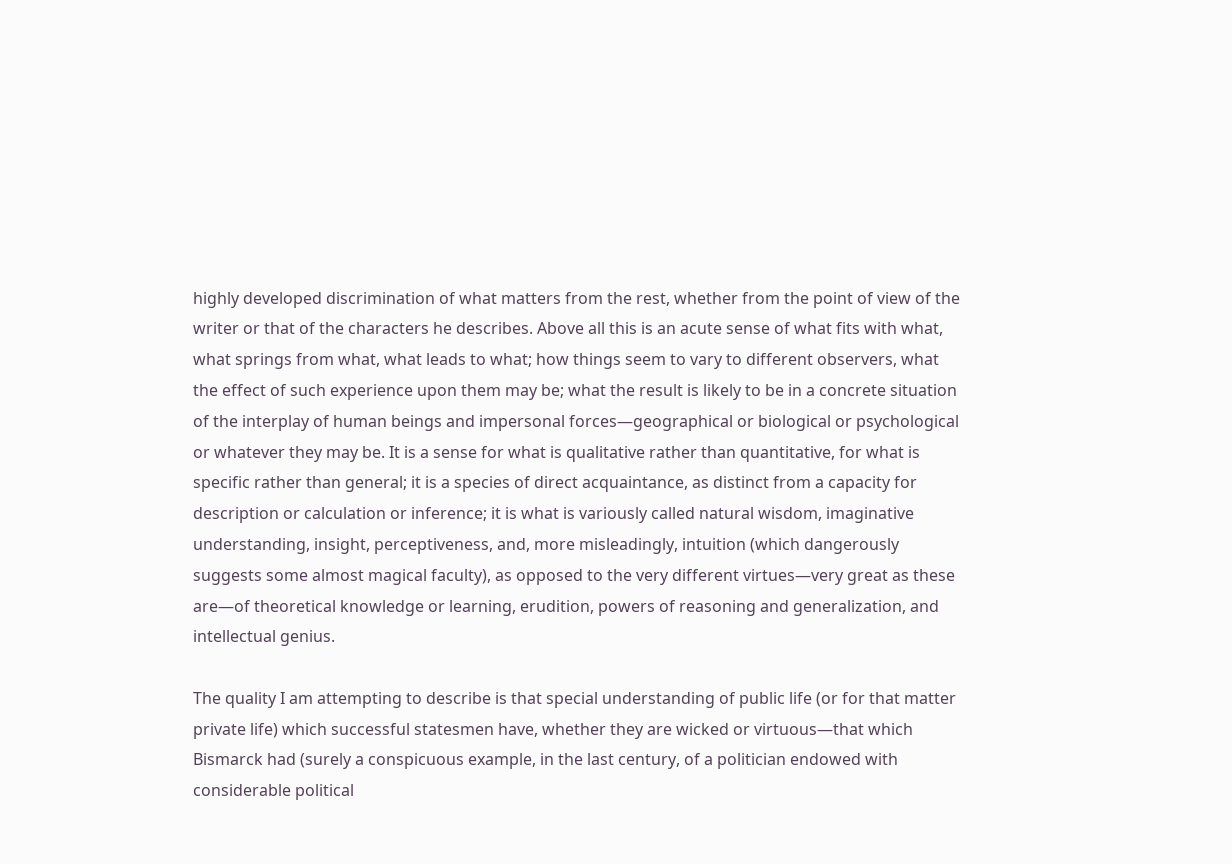highly developed discrimination of what matters from the rest, whether from the point of view of the writer or that of the characters he describes. Above all this is an acute sense of what fits with what, what springs from what, what leads to what; how things seem to vary to different observers, what the effect of such experience upon them may be; what the result is likely to be in a concrete situation of the interplay of human beings and impersonal forces—geographical or biological or psychological or whatever they may be. It is a sense for what is qualitative rather than quantitative, for what is specific rather than general; it is a species of direct acquaintance, as distinct from a capacity for description or calculation or inference; it is what is variously called natural wisdom, imaginative understanding, insight, perceptiveness, and, more misleadingly, intuition (which dangerously suggests some almost magical faculty), as opposed to the very different virtues—very great as these are—of theoretical knowledge or learning, erudition, powers of reasoning and generalization, and intellectual genius.

The quality I am attempting to describe is that special understanding of public life (or for that matter private life) which successful statesmen have, whether they are wicked or virtuous—that which Bismarck had (surely a conspicuous example, in the last century, of a politician endowed with considerable political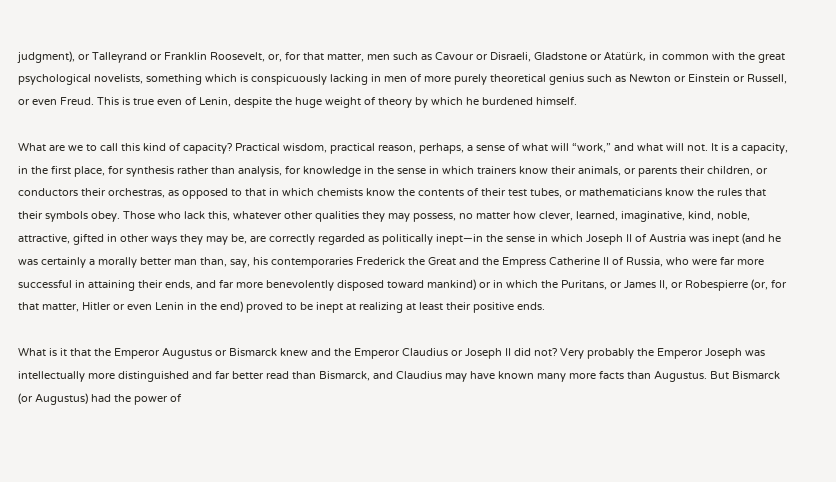judgment), or Talleyrand or Franklin Roosevelt, or, for that matter, men such as Cavour or Disraeli, Gladstone or Atatürk, in common with the great psychological novelists, something which is conspicuously lacking in men of more purely theoretical genius such as Newton or Einstein or Russell, or even Freud. This is true even of Lenin, despite the huge weight of theory by which he burdened himself.

What are we to call this kind of capacity? Practical wisdom, practical reason, perhaps, a sense of what will “work,” and what will not. It is a capacity, in the first place, for synthesis rather than analysis, for knowledge in the sense in which trainers know their animals, or parents their children, or conductors their orchestras, as opposed to that in which chemists know the contents of their test tubes, or mathematicians know the rules that their symbols obey. Those who lack this, whatever other qualities they may possess, no matter how clever, learned, imaginative, kind, noble, attractive, gifted in other ways they may be, are correctly regarded as politically inept—in the sense in which Joseph II of Austria was inept (and he was certainly a morally better man than, say, his contemporaries Frederick the Great and the Empress Catherine II of Russia, who were far more successful in attaining their ends, and far more benevolently disposed toward mankind) or in which the Puritans, or James II, or Robespierre (or, for that matter, Hitler or even Lenin in the end) proved to be inept at realizing at least their positive ends.

What is it that the Emperor Augustus or Bismarck knew and the Emperor Claudius or Joseph II did not? Very probably the Emperor Joseph was intellectually more distinguished and far better read than Bismarck, and Claudius may have known many more facts than Augustus. But Bismarck (or Augustus) had the power of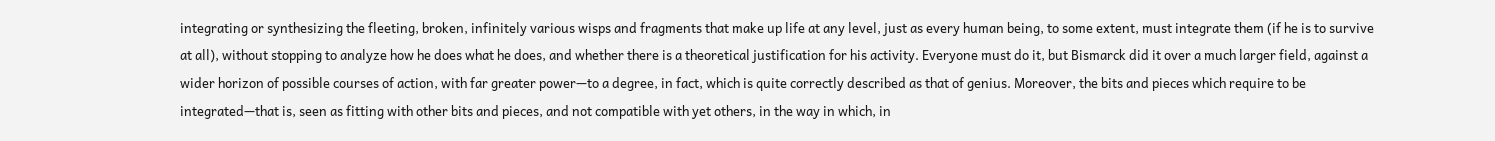integrating or synthesizing the fleeting, broken, infinitely various wisps and fragments that make up life at any level, just as every human being, to some extent, must integrate them (if he is to survive at all), without stopping to analyze how he does what he does, and whether there is a theoretical justification for his activity. Everyone must do it, but Bismarck did it over a much larger field, against a wider horizon of possible courses of action, with far greater power—to a degree, in fact, which is quite correctly described as that of genius. Moreover, the bits and pieces which require to be integrated—that is, seen as fitting with other bits and pieces, and not compatible with yet others, in the way in which, in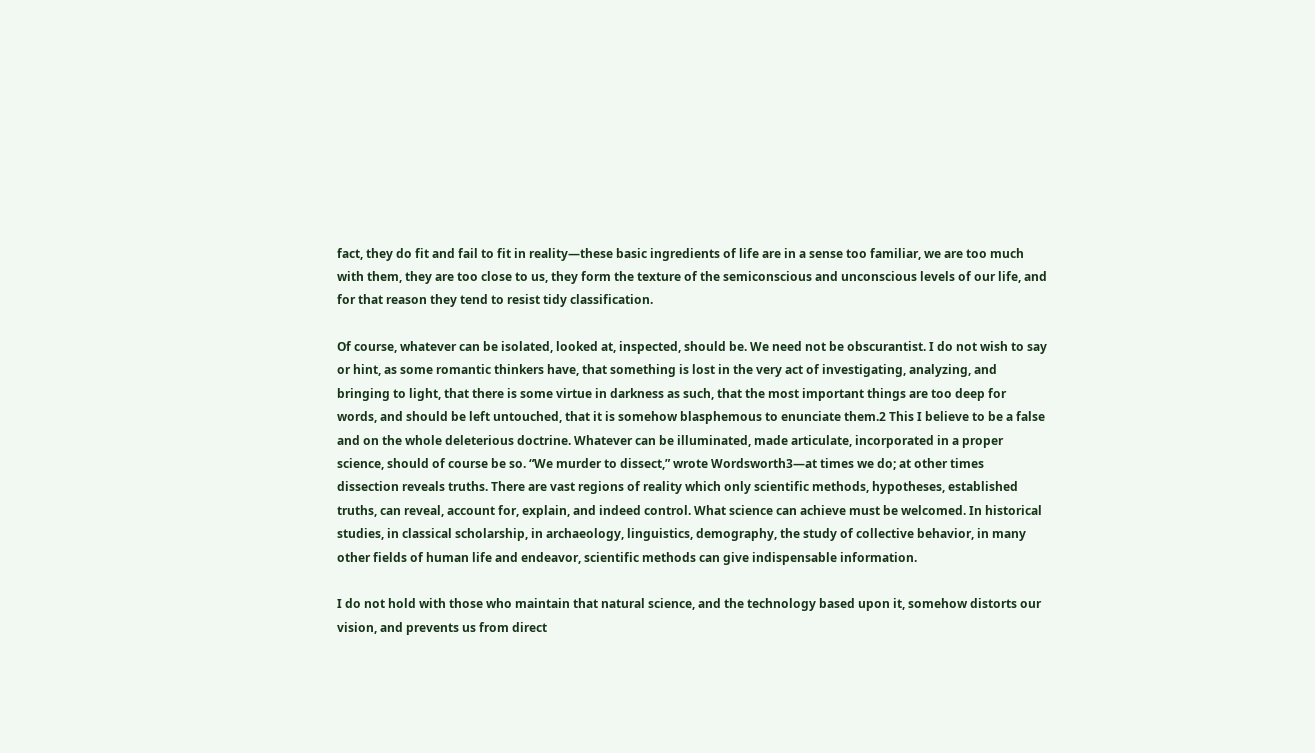fact, they do fit and fail to fit in reality—these basic ingredients of life are in a sense too familiar, we are too much with them, they are too close to us, they form the texture of the semiconscious and unconscious levels of our life, and for that reason they tend to resist tidy classification.

Of course, whatever can be isolated, looked at, inspected, should be. We need not be obscurantist. I do not wish to say or hint, as some romantic thinkers have, that something is lost in the very act of investigating, analyzing, and bringing to light, that there is some virtue in darkness as such, that the most important things are too deep for words, and should be left untouched, that it is somehow blasphemous to enunciate them.2 This I believe to be a false and on the whole deleterious doctrine. Whatever can be illuminated, made articulate, incorporated in a proper science, should of course be so. “We murder to dissect,” wrote Wordsworth3—at times we do; at other times dissection reveals truths. There are vast regions of reality which only scientific methods, hypotheses, established truths, can reveal, account for, explain, and indeed control. What science can achieve must be welcomed. In historical studies, in classical scholarship, in archaeology, linguistics, demography, the study of collective behavior, in many other fields of human life and endeavor, scientific methods can give indispensable information.

I do not hold with those who maintain that natural science, and the technology based upon it, somehow distorts our vision, and prevents us from direct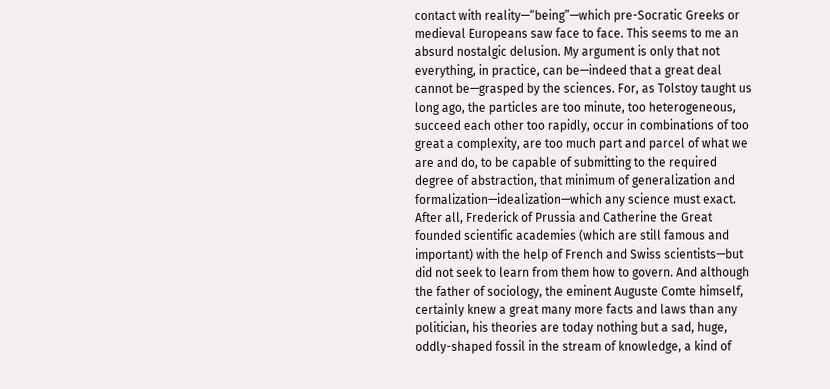contact with reality—“being”—which pre-Socratic Greeks or medieval Europeans saw face to face. This seems to me an absurd nostalgic delusion. My argument is only that not everything, in practice, can be—indeed that a great deal cannot be—grasped by the sciences. For, as Tolstoy taught us long ago, the particles are too minute, too heterogeneous, succeed each other too rapidly, occur in combinations of too great a complexity, are too much part and parcel of what we are and do, to be capable of submitting to the required degree of abstraction, that minimum of generalization and formalization—idealization—which any science must exact. After all, Frederick of Prussia and Catherine the Great founded scientific academies (which are still famous and important) with the help of French and Swiss scientists—but did not seek to learn from them how to govern. And although the father of sociology, the eminent Auguste Comte himself, certainly knew a great many more facts and laws than any politician, his theories are today nothing but a sad, huge, oddly-shaped fossil in the stream of knowledge, a kind of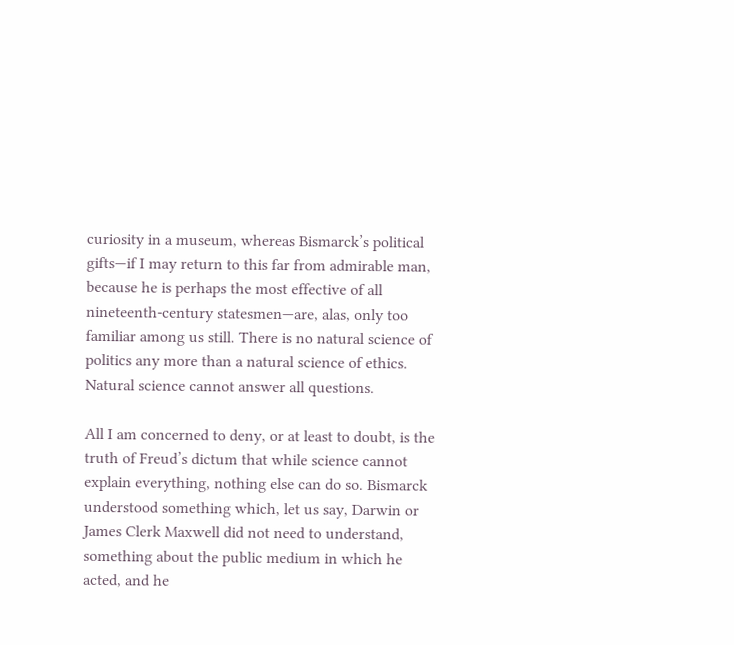curiosity in a museum, whereas Bismarck’s political gifts—if I may return to this far from admirable man, because he is perhaps the most effective of all nineteenth-century statesmen—are, alas, only too familiar among us still. There is no natural science of politics any more than a natural science of ethics. Natural science cannot answer all questions.

All I am concerned to deny, or at least to doubt, is the truth of Freud’s dictum that while science cannot explain everything, nothing else can do so. Bismarck understood something which, let us say, Darwin or James Clerk Maxwell did not need to understand, something about the public medium in which he acted, and he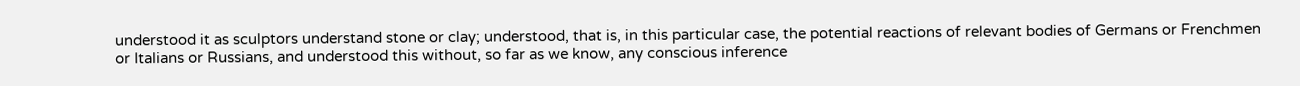understood it as sculptors understand stone or clay; understood, that is, in this particular case, the potential reactions of relevant bodies of Germans or Frenchmen or Italians or Russians, and understood this without, so far as we know, any conscious inference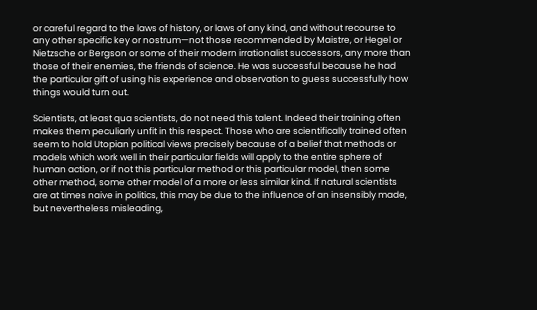or careful regard to the laws of history, or laws of any kind, and without recourse to any other specific key or nostrum—not those recommended by Maistre, or Hegel or Nietzsche or Bergson or some of their modern irrationalist successors, any more than those of their enemies, the friends of science. He was successful because he had the particular gift of using his experience and observation to guess successfully how things would turn out.

Scientists, at least qua scientists, do not need this talent. Indeed their training often makes them peculiarly unfit in this respect. Those who are scientifically trained often seem to hold Utopian political views precisely because of a belief that methods or models which work well in their particular fields will apply to the entire sphere of human action, or if not this particular method or this particular model, then some other method, some other model of a more or less similar kind. If natural scientists are at times naive in politics, this may be due to the influence of an insensibly made, but nevertheless misleading,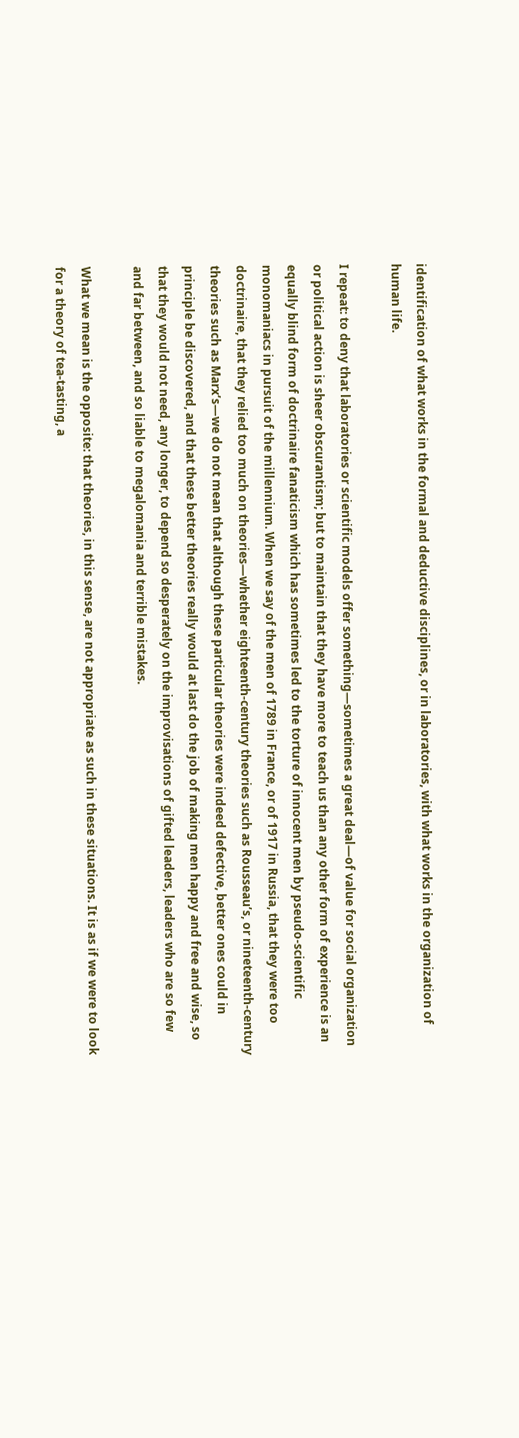identification of what works in the formal and deductive disciplines, or in laboratories, with what works in the organization of human life.

I repeat: to deny that laboratories or scientific models offer something—sometimes a great deal—of value for social organization or political action is sheer obscurantism; but to maintain that they have more to teach us than any other form of experience is an equally blind form of doctrinaire fanaticism which has sometimes led to the torture of innocent men by pseudo-scientific monomaniacs in pursuit of the millennium. When we say of the men of 1789 in France, or of 1917 in Russia, that they were too doctrinaire, that they relied too much on theories—whether eighteenth-century theories such as Rousseau’s, or nineteenth-century theories such as Marx’s—we do not mean that although these particular theories were indeed defective, better ones could in principle be discovered, and that these better theories really would at last do the job of making men happy and free and wise, so that they would not need, any longer, to depend so desperately on the improvisations of gifted leaders, leaders who are so few and far between, and so liable to megalomania and terrible mistakes.

What we mean is the opposite: that theories, in this sense, are not appropriate as such in these situations. It is as if we were to look for a theory of tea-tasting, a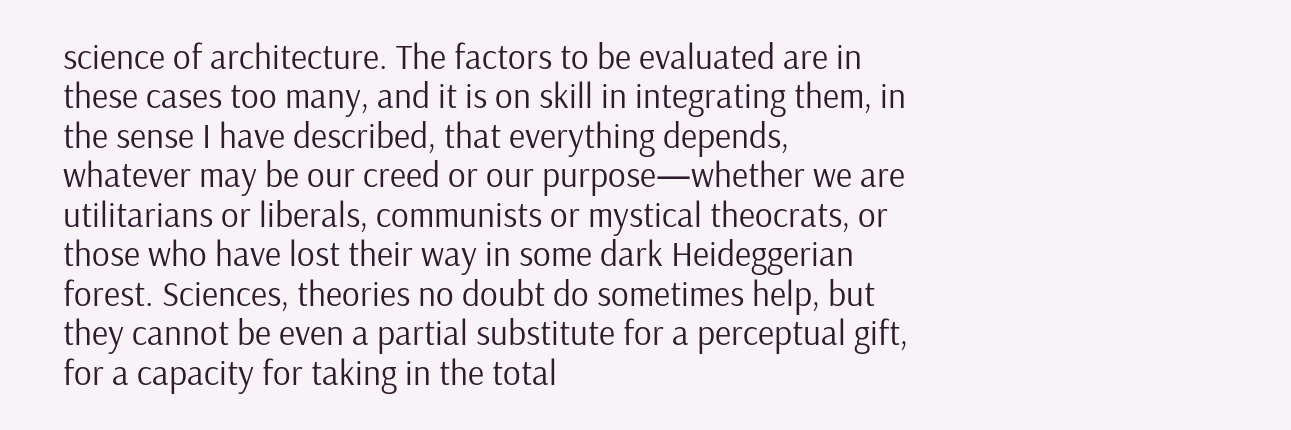science of architecture. The factors to be evaluated are in these cases too many, and it is on skill in integrating them, in the sense I have described, that everything depends, whatever may be our creed or our purpose—whether we are utilitarians or liberals, communists or mystical theocrats, or those who have lost their way in some dark Heideggerian forest. Sciences, theories no doubt do sometimes help, but they cannot be even a partial substitute for a perceptual gift, for a capacity for taking in the total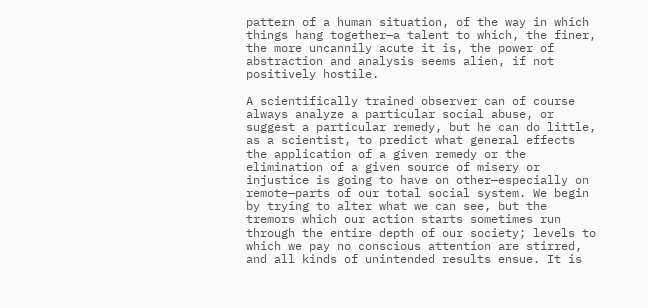pattern of a human situation, of the way in which things hang together—a talent to which, the finer, the more uncannily acute it is, the power of abstraction and analysis seems alien, if not positively hostile.

A scientifically trained observer can of course always analyze a particular social abuse, or suggest a particular remedy, but he can do little, as a scientist, to predict what general effects the application of a given remedy or the elimination of a given source of misery or injustice is going to have on other—especially on remote—parts of our total social system. We begin by trying to alter what we can see, but the tremors which our action starts sometimes run through the entire depth of our society; levels to which we pay no conscious attention are stirred, and all kinds of unintended results ensue. It is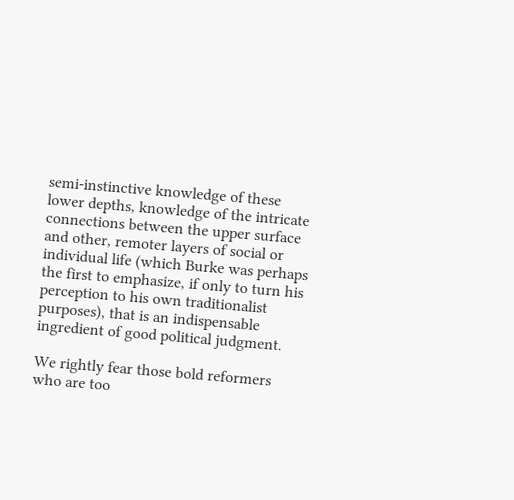semi-instinctive knowledge of these lower depths, knowledge of the intricate connections between the upper surface and other, remoter layers of social or individual life (which Burke was perhaps the first to emphasize, if only to turn his perception to his own traditionalist purposes), that is an indispensable ingredient of good political judgment.

We rightly fear those bold reformers who are too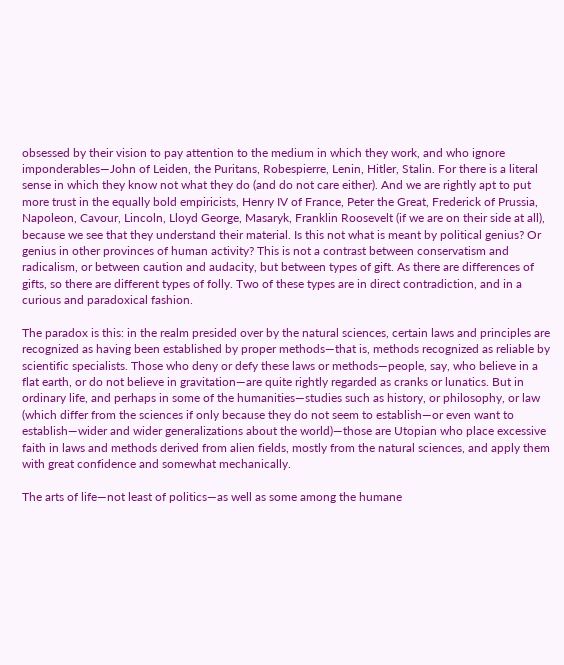obsessed by their vision to pay attention to the medium in which they work, and who ignore imponderables—John of Leiden, the Puritans, Robespierre, Lenin, Hitler, Stalin. For there is a literal sense in which they know not what they do (and do not care either). And we are rightly apt to put more trust in the equally bold empiricists, Henry IV of France, Peter the Great, Frederick of Prussia, Napoleon, Cavour, Lincoln, Lloyd George, Masaryk, Franklin Roosevelt (if we are on their side at all), because we see that they understand their material. Is this not what is meant by political genius? Or genius in other provinces of human activity? This is not a contrast between conservatism and radicalism, or between caution and audacity, but between types of gift. As there are differences of gifts, so there are different types of folly. Two of these types are in direct contradiction, and in a curious and paradoxical fashion.

The paradox is this: in the realm presided over by the natural sciences, certain laws and principles are recognized as having been established by proper methods—that is, methods recognized as reliable by scientific specialists. Those who deny or defy these laws or methods—people, say, who believe in a flat earth, or do not believe in gravitation—are quite rightly regarded as cranks or lunatics. But in ordinary life, and perhaps in some of the humanities—studies such as history, or philosophy, or law (which differ from the sciences if only because they do not seem to establish—or even want to establish—wider and wider generalizations about the world)—those are Utopian who place excessive faith in laws and methods derived from alien fields, mostly from the natural sciences, and apply them with great confidence and somewhat mechanically.

The arts of life—not least of politics—as well as some among the humane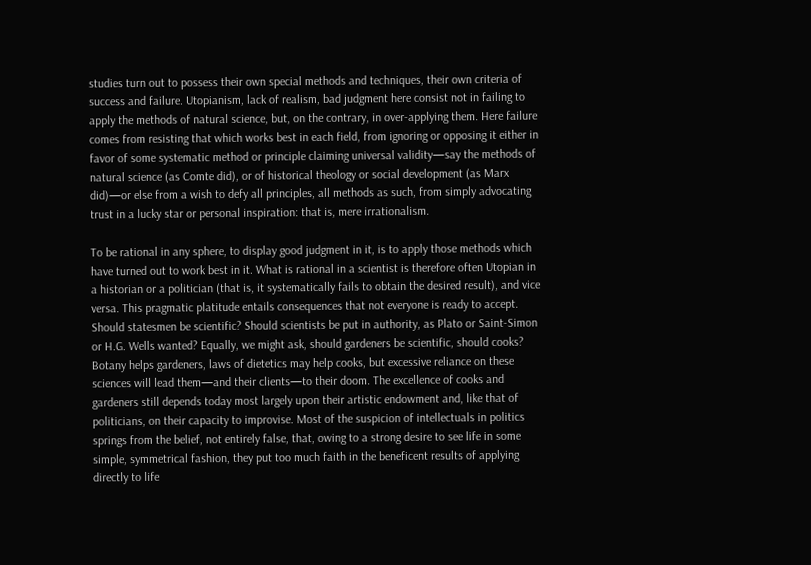studies turn out to possess their own special methods and techniques, their own criteria of success and failure. Utopianism, lack of realism, bad judgment here consist not in failing to apply the methods of natural science, but, on the contrary, in over-applying them. Here failure comes from resisting that which works best in each field, from ignoring or opposing it either in favor of some systematic method or principle claiming universal validity—say the methods of natural science (as Comte did), or of historical theology or social development (as Marx did)—or else from a wish to defy all principles, all methods as such, from simply advocating trust in a lucky star or personal inspiration: that is, mere irrationalism.

To be rational in any sphere, to display good judgment in it, is to apply those methods which have turned out to work best in it. What is rational in a scientist is therefore often Utopian in a historian or a politician (that is, it systematically fails to obtain the desired result), and vice versa. This pragmatic platitude entails consequences that not everyone is ready to accept. Should statesmen be scientific? Should scientists be put in authority, as Plato or Saint-Simon or H.G. Wells wanted? Equally, we might ask, should gardeners be scientific, should cooks? Botany helps gardeners, laws of dietetics may help cooks, but excessive reliance on these sciences will lead them—and their clients—to their doom. The excellence of cooks and gardeners still depends today most largely upon their artistic endowment and, like that of politicians, on their capacity to improvise. Most of the suspicion of intellectuals in politics springs from the belief, not entirely false, that, owing to a strong desire to see life in some simple, symmetrical fashion, they put too much faith in the beneficent results of applying directly to life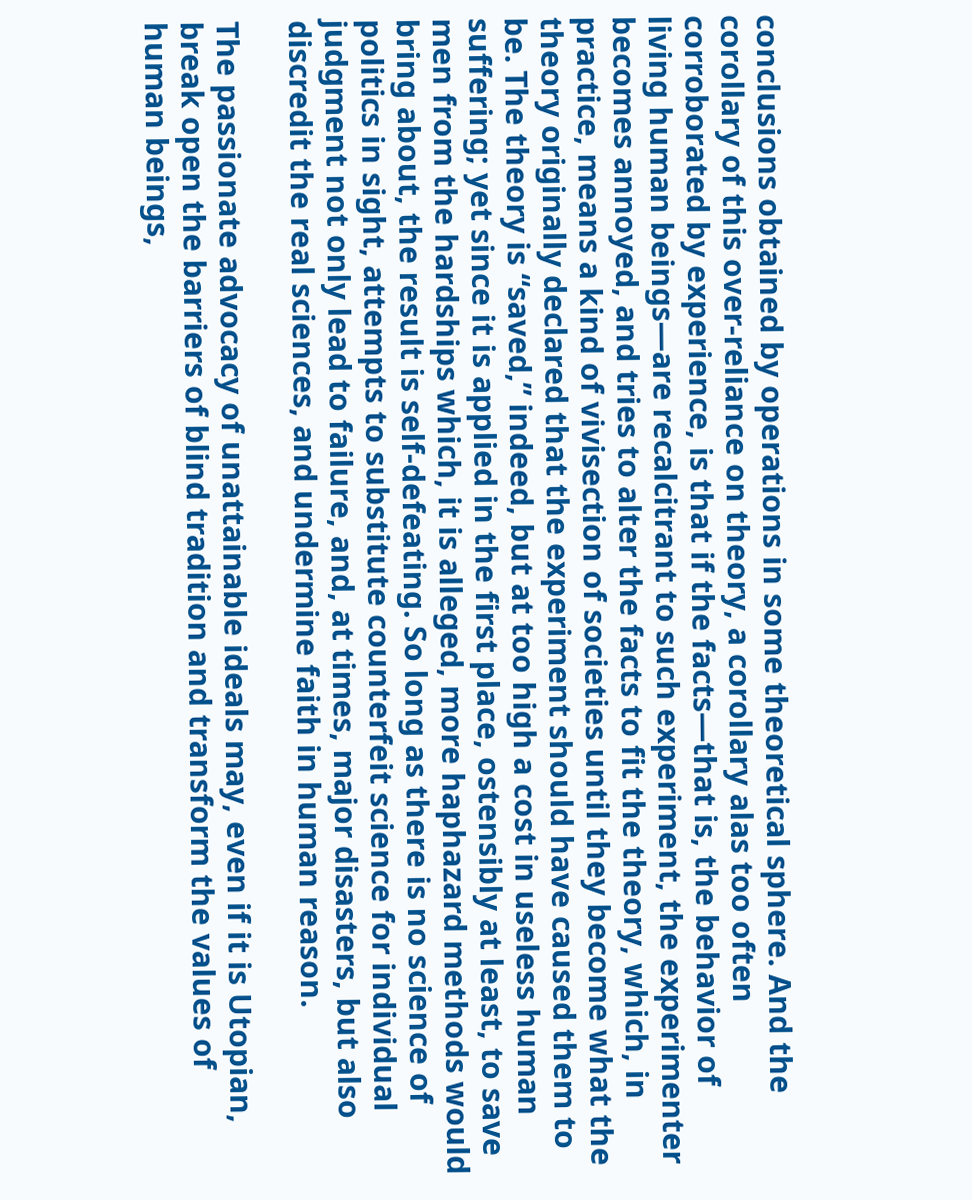conclusions obtained by operations in some theoretical sphere. And the corollary of this over-reliance on theory, a corollary alas too often corroborated by experience, is that if the facts—that is, the behavior of living human beings—are recalcitrant to such experiment, the experimenter becomes annoyed, and tries to alter the facts to fit the theory, which, in practice, means a kind of vivisection of societies until they become what the theory originally declared that the experiment should have caused them to be. The theory is “saved,” indeed, but at too high a cost in useless human suffering; yet since it is applied in the first place, ostensibly at least, to save men from the hardships which, it is alleged, more haphazard methods would bring about, the result is self-defeating. So long as there is no science of politics in sight, attempts to substitute counterfeit science for individual judgment not only lead to failure, and, at times, major disasters, but also discredit the real sciences, and undermine faith in human reason.

The passionate advocacy of unattainable ideals may, even if it is Utopian, break open the barriers of blind tradition and transform the values of human beings,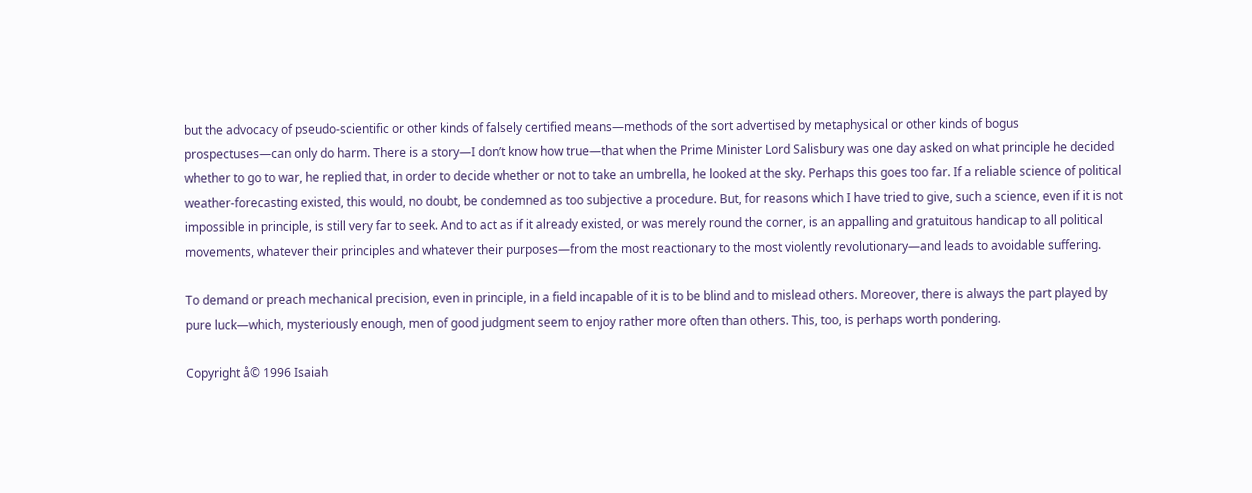but the advocacy of pseudo-scientific or other kinds of falsely certified means—methods of the sort advertised by metaphysical or other kinds of bogus prospectuses—can only do harm. There is a story—I don’t know how true—that when the Prime Minister Lord Salisbury was one day asked on what principle he decided whether to go to war, he replied that, in order to decide whether or not to take an umbrella, he looked at the sky. Perhaps this goes too far. If a reliable science of political weather-forecasting existed, this would, no doubt, be condemned as too subjective a procedure. But, for reasons which I have tried to give, such a science, even if it is not impossible in principle, is still very far to seek. And to act as if it already existed, or was merely round the corner, is an appalling and gratuitous handicap to all political movements, whatever their principles and whatever their purposes—from the most reactionary to the most violently revolutionary—and leads to avoidable suffering.

To demand or preach mechanical precision, even in principle, in a field incapable of it is to be blind and to mislead others. Moreover, there is always the part played by pure luck—which, mysteriously enough, men of good judgment seem to enjoy rather more often than others. This, too, is perhaps worth pondering.

Copyright å© 1996 Isaiah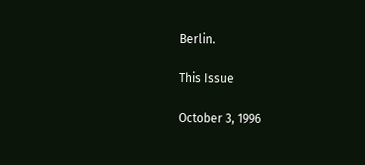Berlin.

This Issue

October 3, 1996